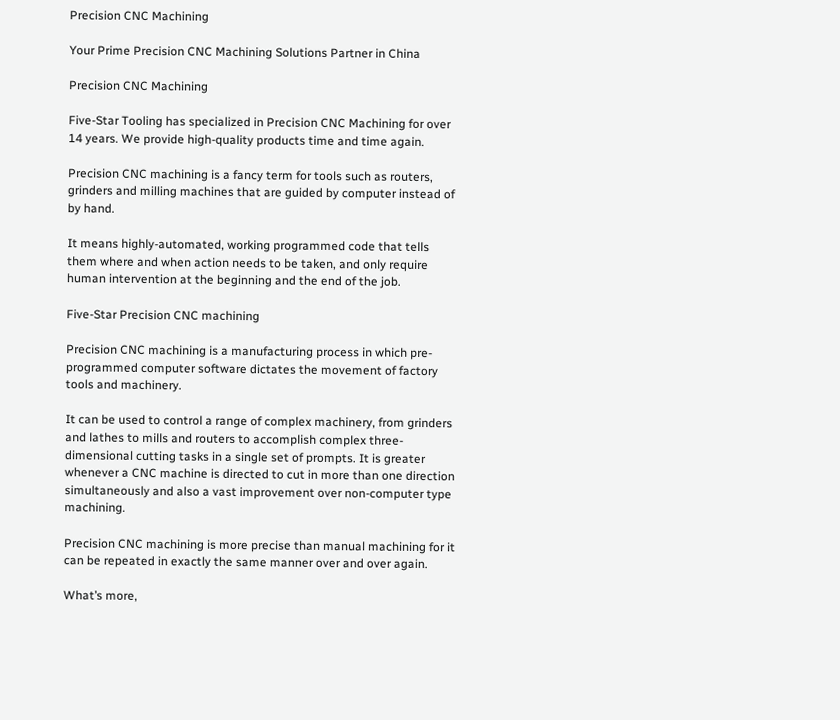Precision CNC Machining

Your Prime Precision CNC Machining Solutions Partner in China

Precision CNC Machining

Five-Star Tooling has specialized in Precision CNC Machining for over 14 years. We provide high-quality products time and time again.

Precision CNC machining is a fancy term for tools such as routers, grinders and milling machines that are guided by computer instead of by hand.

It means highly-automated, working programmed code that tells them where and when action needs to be taken, and only require human intervention at the beginning and the end of the job.

Five-Star Precision CNC machining

Precision CNC machining is a manufacturing process in which pre-programmed computer software dictates the movement of factory tools and machinery.

It can be used to control a range of complex machinery, from grinders and lathes to mills and routers to accomplish complex three-dimensional cutting tasks in a single set of prompts. It is greater whenever a CNC machine is directed to cut in more than one direction simultaneously and also a vast improvement over non-computer type machining.

Precision CNC machining is more precise than manual machining for it can be repeated in exactly the same manner over and over again.

What’s more,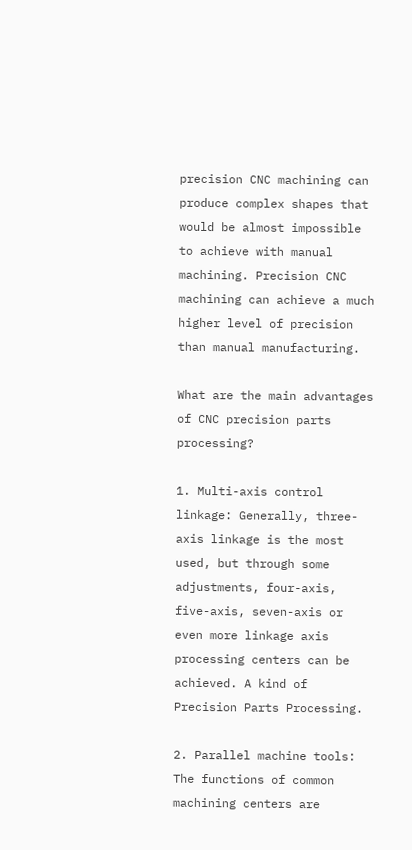precision CNC machining can produce complex shapes that would be almost impossible to achieve with manual machining. Precision CNC machining can achieve a much higher level of precision than manual manufacturing.

What are the main advantages of CNC precision parts processing?

1. Multi-axis control linkage: Generally, three-axis linkage is the most used, but through some adjustments, four-axis, five-axis, seven-axis or even more linkage axis processing centers can be achieved. A kind of Precision Parts Processing.

2. Parallel machine tools: The functions of common machining centers are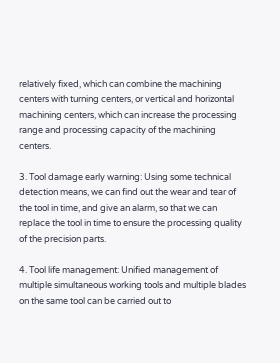relatively fixed, which can combine the machining centers with turning centers, or vertical and horizontal machining centers, which can increase the processing range and processing capacity of the machining centers.

3. Tool damage early warning: Using some technical detection means, we can find out the wear and tear of the tool in time, and give an alarm, so that we can replace the tool in time to ensure the processing quality of the precision parts.

4. Tool life management: Unified management of multiple simultaneous working tools and multiple blades on the same tool can be carried out to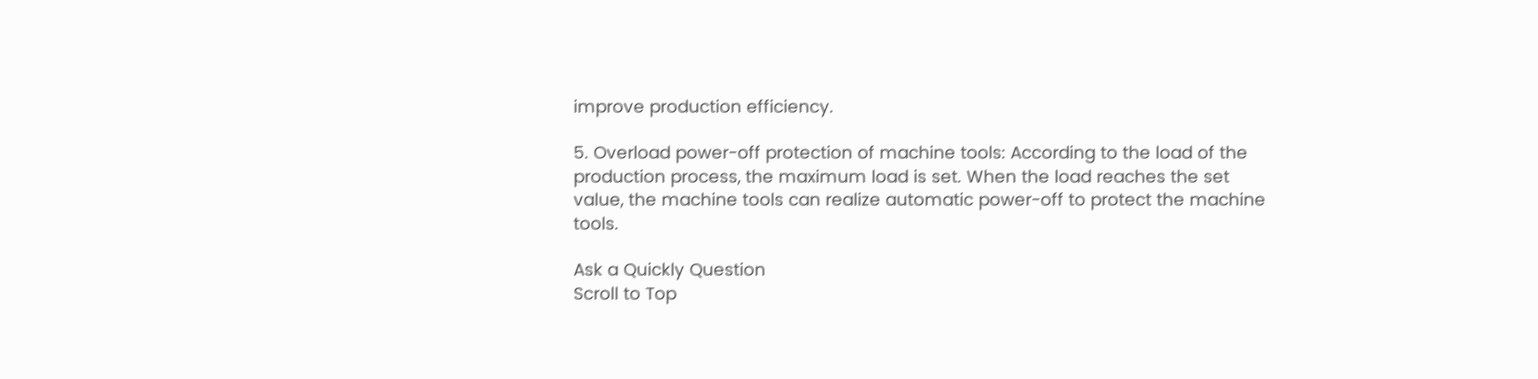improve production efficiency.

5. Overload power-off protection of machine tools: According to the load of the production process, the maximum load is set. When the load reaches the set value, the machine tools can realize automatic power-off to protect the machine tools.

Ask a Quickly Question
Scroll to Top